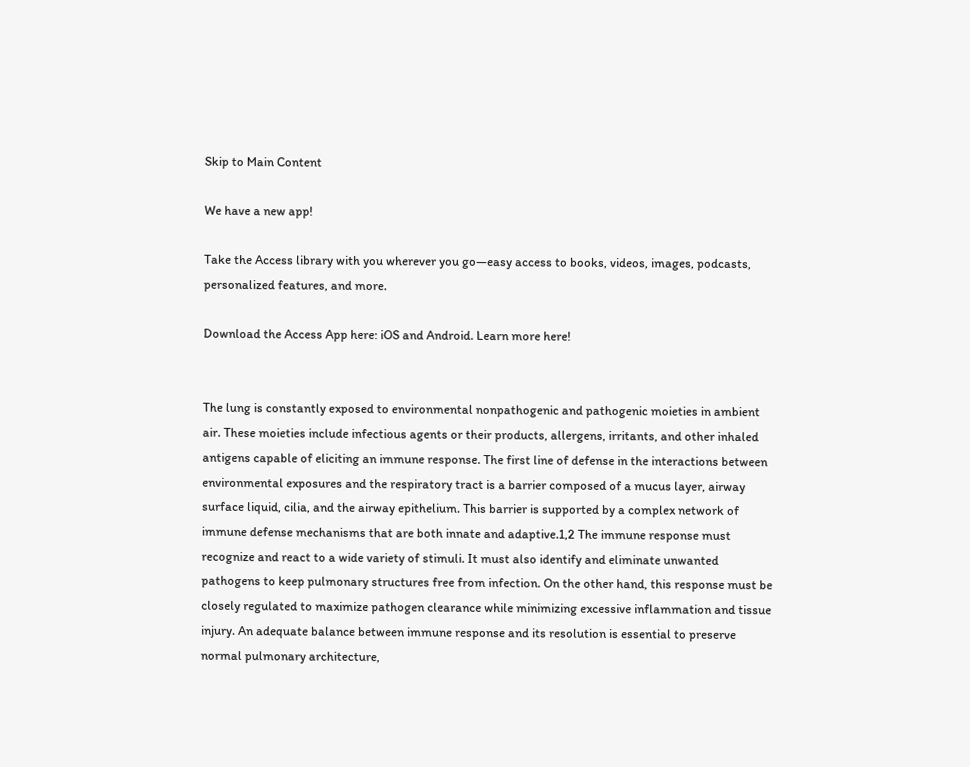Skip to Main Content

We have a new app!

Take the Access library with you wherever you go—easy access to books, videos, images, podcasts, personalized features, and more.

Download the Access App here: iOS and Android. Learn more here!


The lung is constantly exposed to environmental nonpathogenic and pathogenic moieties in ambient air. These moieties include infectious agents or their products, allergens, irritants, and other inhaled antigens capable of eliciting an immune response. The first line of defense in the interactions between environmental exposures and the respiratory tract is a barrier composed of a mucus layer, airway surface liquid, cilia, and the airway epithelium. This barrier is supported by a complex network of immune defense mechanisms that are both innate and adaptive.1,2 The immune response must recognize and react to a wide variety of stimuli. It must also identify and eliminate unwanted pathogens to keep pulmonary structures free from infection. On the other hand, this response must be closely regulated to maximize pathogen clearance while minimizing excessive inflammation and tissue injury. An adequate balance between immune response and its resolution is essential to preserve normal pulmonary architecture,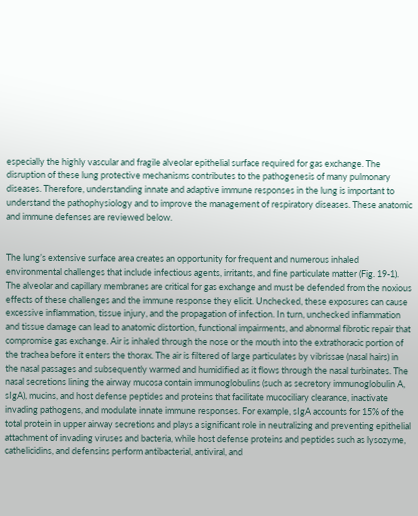especially the highly vascular and fragile alveolar epithelial surface required for gas exchange. The disruption of these lung protective mechanisms contributes to the pathogenesis of many pulmonary diseases. Therefore, understanding innate and adaptive immune responses in the lung is important to understand the pathophysiology and to improve the management of respiratory diseases. These anatomic and immune defenses are reviewed below.


The lung’s extensive surface area creates an opportunity for frequent and numerous inhaled environmental challenges that include infectious agents, irritants, and fine particulate matter (Fig. 19-1). The alveolar and capillary membranes are critical for gas exchange and must be defended from the noxious effects of these challenges and the immune response they elicit. Unchecked, these exposures can cause excessive inflammation, tissue injury, and the propagation of infection. In turn, unchecked inflammation and tissue damage can lead to anatomic distortion, functional impairments, and abnormal fibrotic repair that compromise gas exchange. Air is inhaled through the nose or the mouth into the extrathoracic portion of the trachea before it enters the thorax. The air is filtered of large particulates by vibrissae (nasal hairs) in the nasal passages and subsequently warmed and humidified as it flows through the nasal turbinates. The nasal secretions lining the airway mucosa contain immunoglobulins (such as secretory immunoglobulin A, sIgA), mucins, and host defense peptides and proteins that facilitate mucociliary clearance, inactivate invading pathogens, and modulate innate immune responses. For example, sIgA accounts for 15% of the total protein in upper airway secretions and plays a significant role in neutralizing and preventing epithelial attachment of invading viruses and bacteria, while host defense proteins and peptides such as lysozyme, cathelicidins, and defensins perform antibacterial, antiviral, and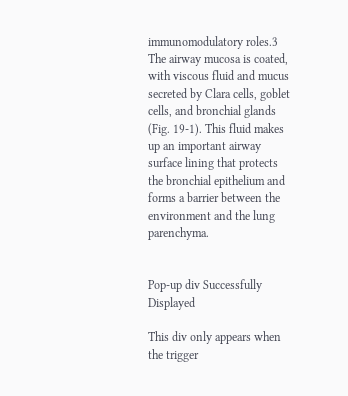immunomodulatory roles.3 The airway mucosa is coated, with viscous fluid and mucus secreted by Clara cells, goblet cells, and bronchial glands (Fig. 19-1). This fluid makes up an important airway surface lining that protects the bronchial epithelium and forms a barrier between the environment and the lung parenchyma.


Pop-up div Successfully Displayed

This div only appears when the trigger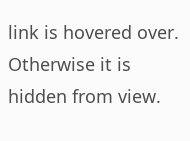link is hovered over. Otherwise it is hidden from view.